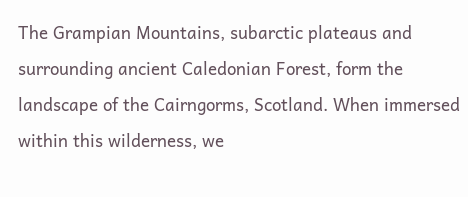The Grampian Mountains, subarctic plateaus and surrounding ancient Caledonian Forest, form the landscape of the Cairngorms, Scotland. When immersed within this wilderness, we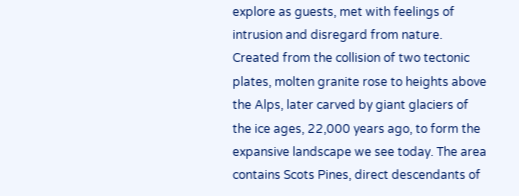explore as guests, met with feelings of intrusion and disregard from nature. Created from the collision of two tectonic plates, molten granite rose to heights above the Alps, later carved by giant glaciers of the ice ages, 22,000 years ago, to form the expansive landscape we see today. The area contains Scots Pines, direct descendants of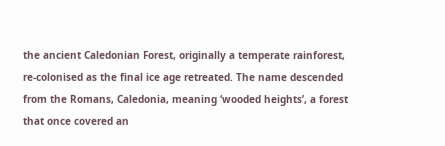the ancient Caledonian Forest, originally a temperate rainforest, re-colonised as the final ice age retreated. The name descended from the Romans, Caledonia, meaning ‘wooded heights’, a forest that once covered an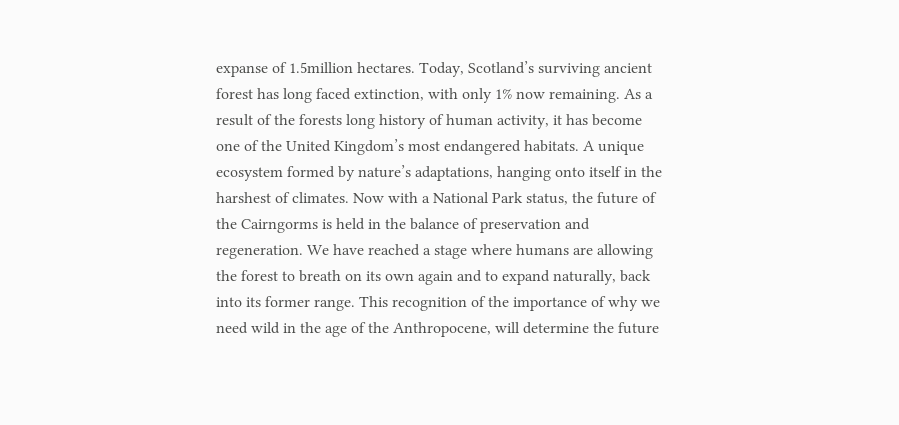expanse of 1.5million hectares. Today, Scotland’s surviving ancient forest has long faced extinction, with only 1% now remaining. As a result of the forests long history of human activity, it has become one of the United Kingdom’s most endangered habitats. A unique ecosystem formed by nature’s adaptations, hanging onto itself in the harshest of climates. Now with a National Park status, the future of the Cairngorms is held in the balance of preservation and regeneration. We have reached a stage where humans are allowing the forest to breath on its own again and to expand naturally, back into its former range. This recognition of the importance of why we need wild in the age of the Anthropocene, will determine the future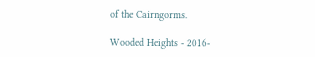of the Cairngorms.

Wooded Heights - 2016-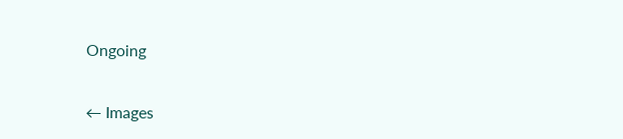Ongoing


← Images